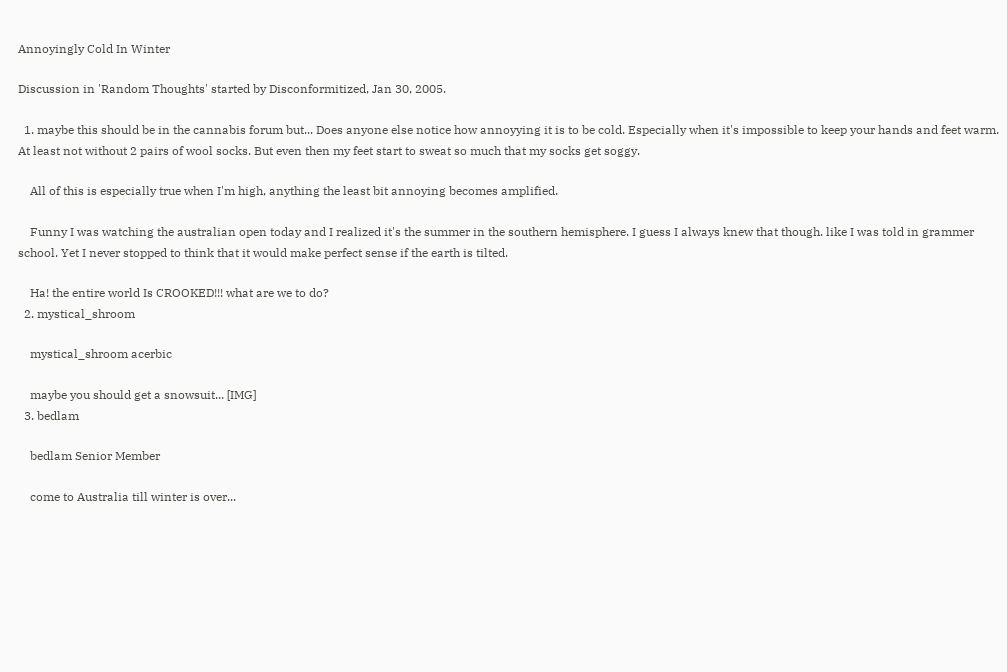Annoyingly Cold In Winter

Discussion in 'Random Thoughts' started by Disconformitized, Jan 30, 2005.

  1. maybe this should be in the cannabis forum but... Does anyone else notice how annoyying it is to be cold. Especially when it's impossible to keep your hands and feet warm. At least not without 2 pairs of wool socks. But even then my feet start to sweat so much that my socks get soggy.

    All of this is especially true when I'm high, anything the least bit annoying becomes amplified.

    Funny I was watching the australian open today and I realized it's the summer in the southern hemisphere. I guess I always knew that though. like I was told in grammer school. Yet I never stopped to think that it would make perfect sense if the earth is tilted.

    Ha! the entire world Is CROOKED!!! what are we to do?
  2. mystical_shroom

    mystical_shroom acerbic

    maybe you should get a snowsuit... [IMG]
  3. bedlam

    bedlam Senior Member

    come to Australia till winter is over...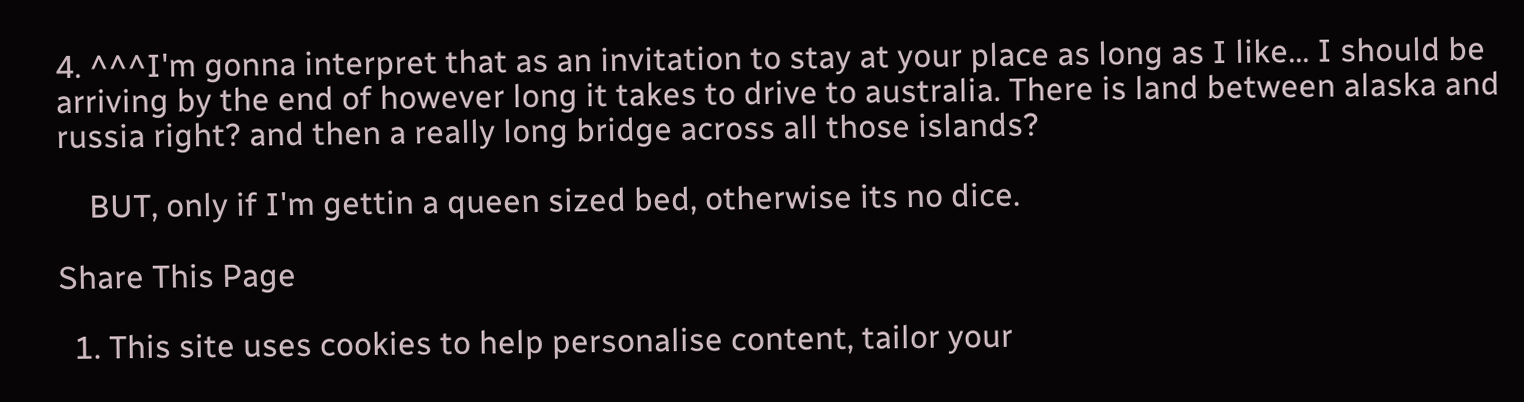4. ^^^I'm gonna interpret that as an invitation to stay at your place as long as I like... I should be arriving by the end of however long it takes to drive to australia. There is land between alaska and russia right? and then a really long bridge across all those islands?

    BUT, only if I'm gettin a queen sized bed, otherwise its no dice.

Share This Page

  1. This site uses cookies to help personalise content, tailor your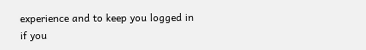experience and to keep you logged in if you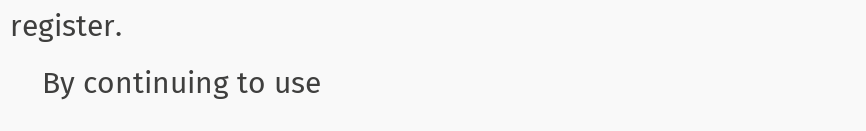register.
    By continuing to use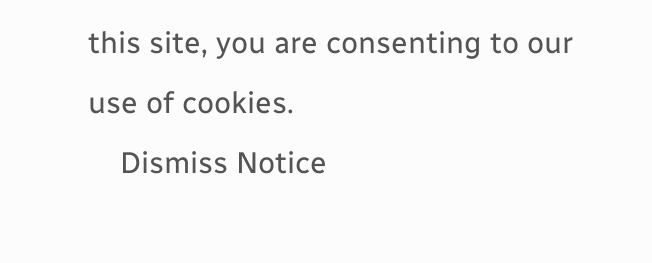this site, you are consenting to our use of cookies.
    Dismiss Notice